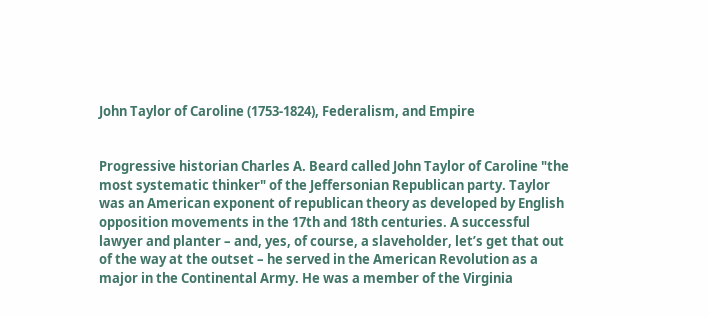John Taylor of Caroline (1753-1824), Federalism, and Empire


Progressive historian Charles A. Beard called John Taylor of Caroline "the most systematic thinker" of the Jeffersonian Republican party. Taylor was an American exponent of republican theory as developed by English opposition movements in the 17th and 18th centuries. A successful lawyer and planter – and, yes, of course, a slaveholder, let’s get that out of the way at the outset – he served in the American Revolution as a major in the Continental Army. He was a member of the Virginia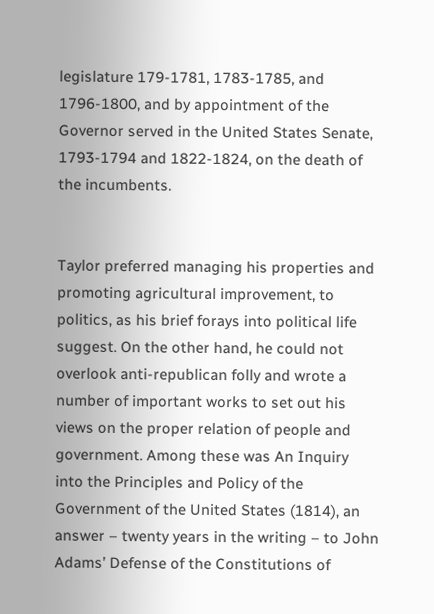legislature 179-1781, 1783-1785, and 1796-1800, and by appointment of the Governor served in the United States Senate, 1793-1794 and 1822-1824, on the death of the incumbents.


Taylor preferred managing his properties and promoting agricultural improvement, to politics, as his brief forays into political life suggest. On the other hand, he could not overlook anti-republican folly and wrote a number of important works to set out his views on the proper relation of people and government. Among these was An Inquiry into the Principles and Policy of the Government of the United States (1814), an answer – twenty years in the writing – to John Adams’ Defense of the Constitutions of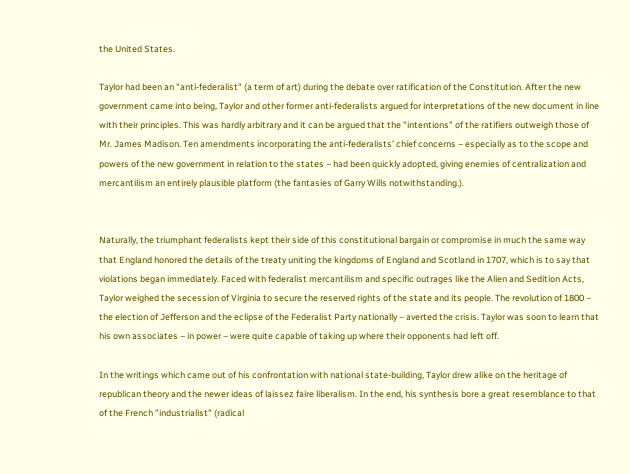the United States.

Taylor had been an "anti-federalist" (a term of art) during the debate over ratification of the Constitution. After the new government came into being, Taylor and other former anti-federalists argued for interpretations of the new document in line with their principles. This was hardly arbitrary and it can be argued that the "intentions" of the ratifiers outweigh those of Mr. James Madison. Ten amendments incorporating the anti-federalists’ chief concerns – especially as to the scope and powers of the new government in relation to the states – had been quickly adopted, giving enemies of centralization and mercantilism an entirely plausible platform (the fantasies of Garry Wills notwithstanding.).


Naturally, the triumphant federalists kept their side of this constitutional bargain or compromise in much the same way that England honored the details of the treaty uniting the kingdoms of England and Scotland in 1707, which is to say that violations began immediately. Faced with federalist mercantilism and specific outrages like the Alien and Sedition Acts, Taylor weighed the secession of Virginia to secure the reserved rights of the state and its people. The revolution of 1800 – the election of Jefferson and the eclipse of the Federalist Party nationally – averted the crisis. Taylor was soon to learn that his own associates – in power – were quite capable of taking up where their opponents had left off.

In the writings which came out of his confrontation with national state-building, Taylor drew alike on the heritage of republican theory and the newer ideas of laissez faire liberalism. In the end, his synthesis bore a great resemblance to that of the French "industrialist" (radical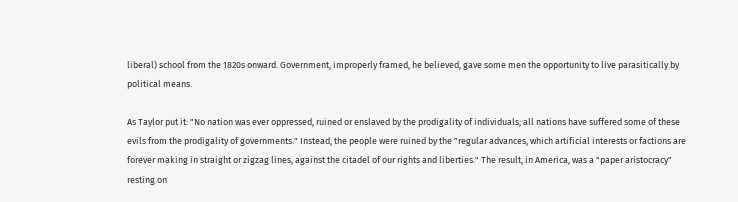liberal) school from the 1820s onward. Government, improperly framed, he believed, gave some men the opportunity to live parasitically by political means.

As Taylor put it: "No nation was ever oppressed, ruined or enslaved by the prodigality of individuals; all nations have suffered some of these evils from the prodigality of governments." Instead, the people were ruined by the "regular advances, which artificial interests or factions are forever making in straight or zigzag lines, against the citadel of our rights and liberties." The result, in America, was a "paper aristocracy" resting on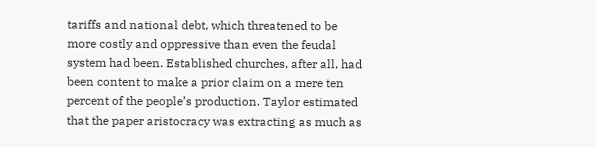tariffs and national debt, which threatened to be more costly and oppressive than even the feudal system had been. Established churches, after all, had been content to make a prior claim on a mere ten percent of the people’s production. Taylor estimated that the paper aristocracy was extracting as much as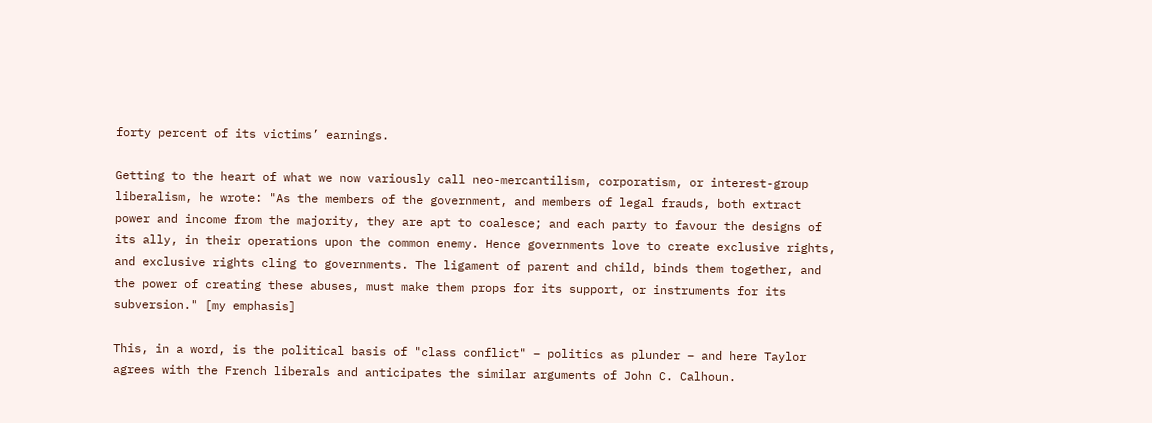forty percent of its victims’ earnings.

Getting to the heart of what we now variously call neo-mercantilism, corporatism, or interest-group liberalism, he wrote: "As the members of the government, and members of legal frauds, both extract power and income from the majority, they are apt to coalesce; and each party to favour the designs of its ally, in their operations upon the common enemy. Hence governments love to create exclusive rights, and exclusive rights cling to governments. The ligament of parent and child, binds them together, and the power of creating these abuses, must make them props for its support, or instruments for its subversion." [my emphasis]

This, in a word, is the political basis of "class conflict" – politics as plunder – and here Taylor agrees with the French liberals and anticipates the similar arguments of John C. Calhoun.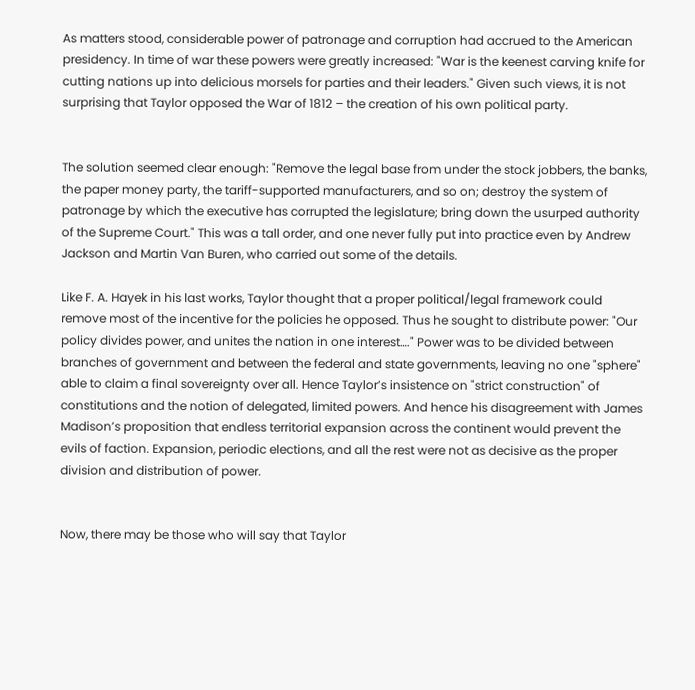As matters stood, considerable power of patronage and corruption had accrued to the American presidency. In time of war these powers were greatly increased: "War is the keenest carving knife for cutting nations up into delicious morsels for parties and their leaders." Given such views, it is not surprising that Taylor opposed the War of 1812 – the creation of his own political party.


The solution seemed clear enough: "Remove the legal base from under the stock jobbers, the banks, the paper money party, the tariff-supported manufacturers, and so on; destroy the system of patronage by which the executive has corrupted the legislature; bring down the usurped authority of the Supreme Court." This was a tall order, and one never fully put into practice even by Andrew Jackson and Martin Van Buren, who carried out some of the details.

Like F. A. Hayek in his last works, Taylor thought that a proper political/legal framework could remove most of the incentive for the policies he opposed. Thus he sought to distribute power: "Our policy divides power, and unites the nation in one interest…." Power was to be divided between branches of government and between the federal and state governments, leaving no one "sphere" able to claim a final sovereignty over all. Hence Taylor’s insistence on "strict construction" of constitutions and the notion of delegated, limited powers. And hence his disagreement with James Madison’s proposition that endless territorial expansion across the continent would prevent the evils of faction. Expansion, periodic elections, and all the rest were not as decisive as the proper division and distribution of power.


Now, there may be those who will say that Taylor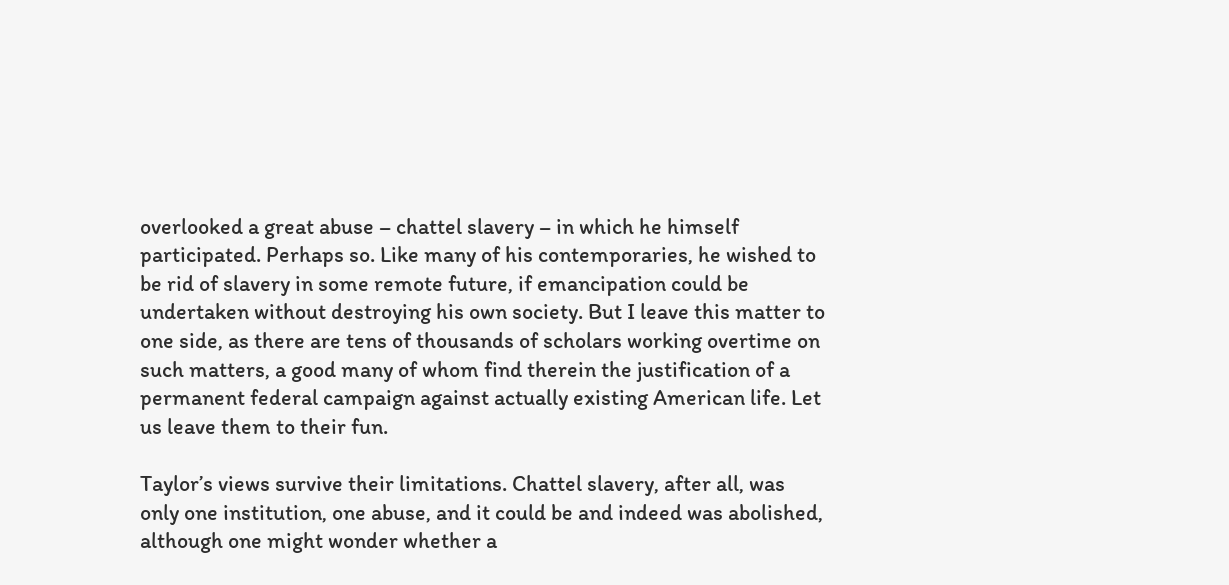overlooked a great abuse – chattel slavery – in which he himself participated. Perhaps so. Like many of his contemporaries, he wished to be rid of slavery in some remote future, if emancipation could be undertaken without destroying his own society. But I leave this matter to one side, as there are tens of thousands of scholars working overtime on such matters, a good many of whom find therein the justification of a permanent federal campaign against actually existing American life. Let us leave them to their fun.

Taylor’s views survive their limitations. Chattel slavery, after all, was only one institution, one abuse, and it could be and indeed was abolished, although one might wonder whether a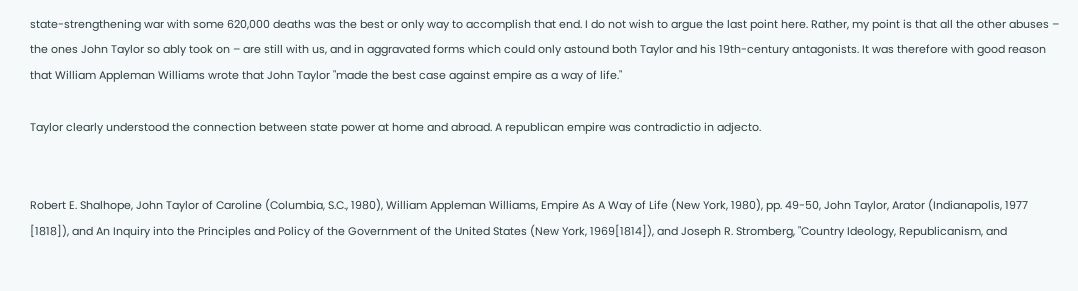state-strengthening war with some 620,000 deaths was the best or only way to accomplish that end. I do not wish to argue the last point here. Rather, my point is that all the other abuses – the ones John Taylor so ably took on – are still with us, and in aggravated forms which could only astound both Taylor and his 19th-century antagonists. It was therefore with good reason that William Appleman Williams wrote that John Taylor "made the best case against empire as a way of life."

Taylor clearly understood the connection between state power at home and abroad. A republican empire was contradictio in adjecto.


Robert E. Shalhope, John Taylor of Caroline (Columbia, S.C., 1980), William Appleman Williams, Empire As A Way of Life (New York, 1980), pp. 49-50, John Taylor, Arator (Indianapolis, 1977 [1818]), and An Inquiry into the Principles and Policy of the Government of the United States (New York, 1969[1814]), and Joseph R. Stromberg, "Country Ideology, Republicanism, and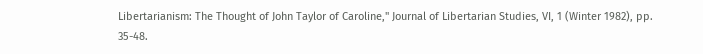Libertarianism: The Thought of John Taylor of Caroline," Journal of Libertarian Studies, VI, 1 (Winter 1982), pp. 35-48.